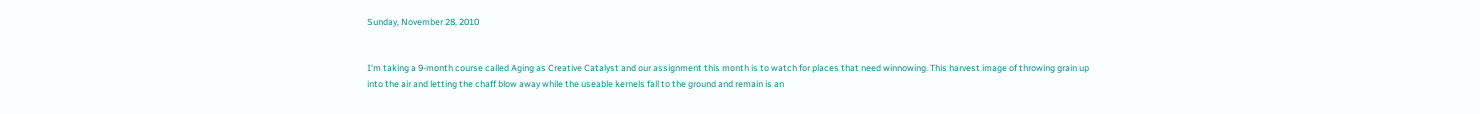Sunday, November 28, 2010


I'm taking a 9-month course called Aging as Creative Catalyst and our assignment this month is to watch for places that need winnowing. This harvest image of throwing grain up into the air and letting the chaff blow away while the useable kernels fall to the ground and remain is an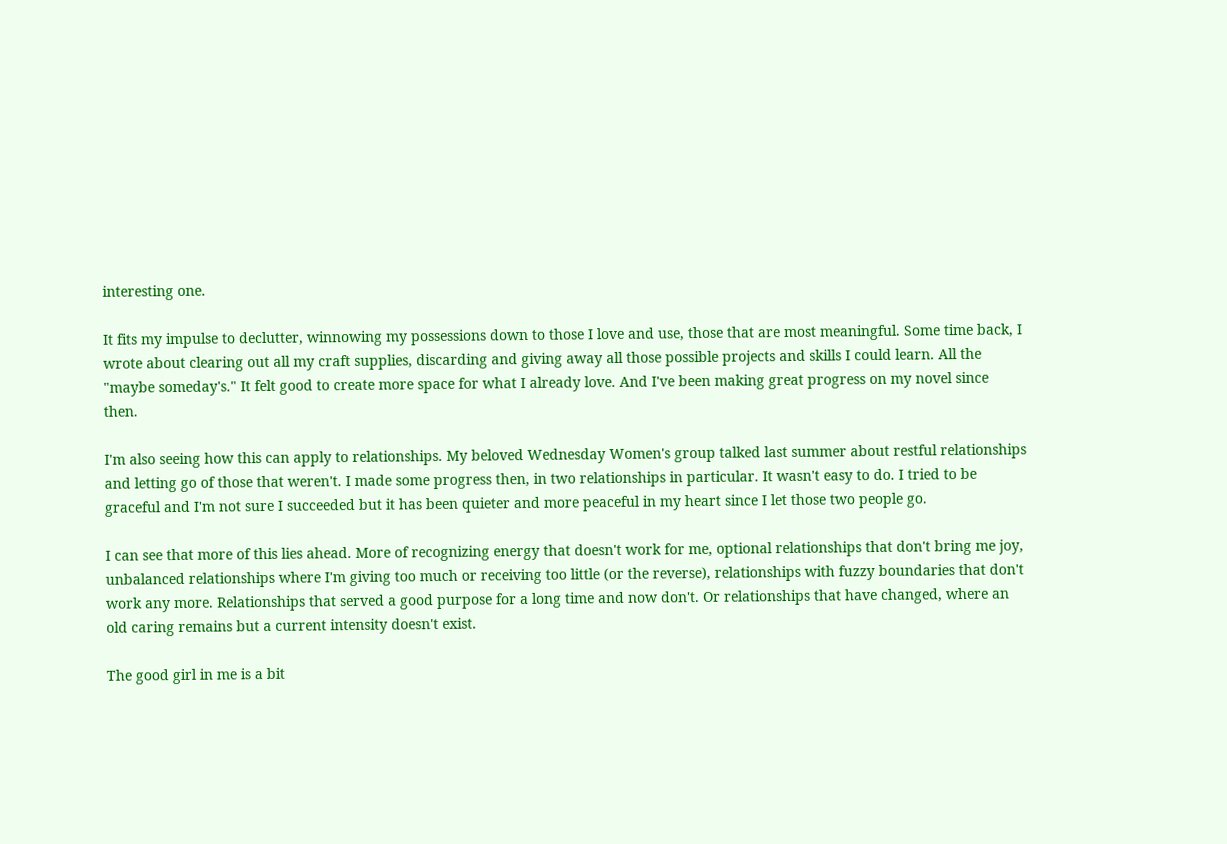interesting one.

It fits my impulse to declutter, winnowing my possessions down to those I love and use, those that are most meaningful. Some time back, I wrote about clearing out all my craft supplies, discarding and giving away all those possible projects and skills I could learn. All the "maybe someday's." It felt good to create more space for what I already love. And I've been making great progress on my novel since then.

I'm also seeing how this can apply to relationships. My beloved Wednesday Women's group talked last summer about restful relationships and letting go of those that weren't. I made some progress then, in two relationships in particular. It wasn't easy to do. I tried to be graceful and I'm not sure I succeeded but it has been quieter and more peaceful in my heart since I let those two people go.

I can see that more of this lies ahead. More of recognizing energy that doesn't work for me, optional relationships that don't bring me joy, unbalanced relationships where I'm giving too much or receiving too little (or the reverse), relationships with fuzzy boundaries that don't work any more. Relationships that served a good purpose for a long time and now don't. Or relationships that have changed, where an old caring remains but a current intensity doesn't exist.

The good girl in me is a bit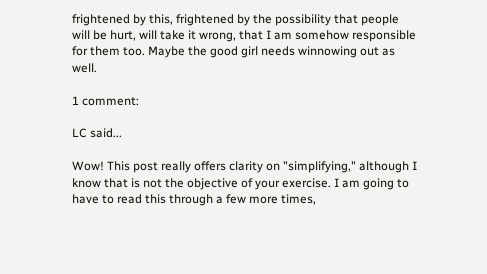frightened by this, frightened by the possibility that people will be hurt, will take it wrong, that I am somehow responsible for them too. Maybe the good girl needs winnowing out as well.

1 comment:

LC said...

Wow! This post really offers clarity on "simplifying," although I know that is not the objective of your exercise. I am going to have to read this through a few more times,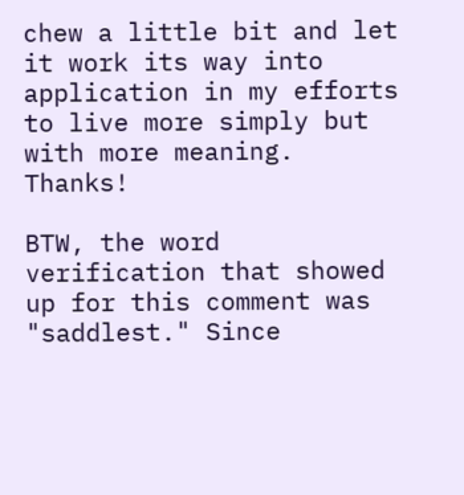chew a little bit and let it work its way into application in my efforts to live more simply but with more meaning. Thanks!

BTW, the word verification that showed up for this comment was "saddlest." Since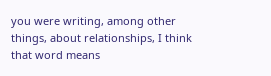you were writing, among other things, about relationships, I think that word means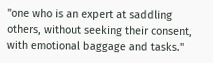"one who is an expert at saddling others, without seeking their consent, with emotional baggage and tasks."